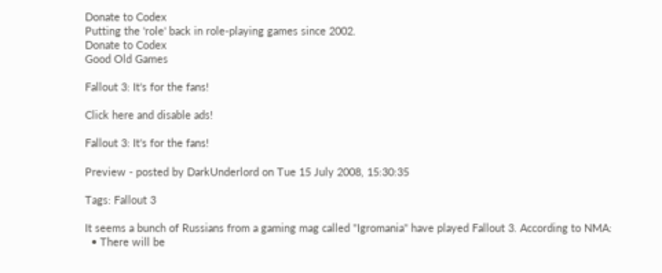Donate to Codex
Putting the 'role' back in role-playing games since 2002.
Donate to Codex
Good Old Games

Fallout 3: It's for the fans!

Click here and disable ads!

Fallout 3: It's for the fans!

Preview - posted by DarkUnderlord on Tue 15 July 2008, 15:30:35

Tags: Fallout 3

It seems a bunch of Russians from a gaming mag called "Igromania" have played Fallout 3. According to NMA:
  • There will be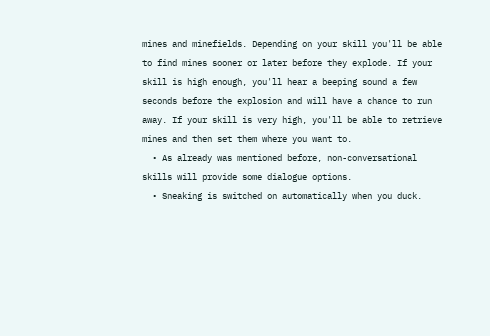mines and minefields. Depending on your skill you'll be able to find mines sooner or later before they explode. If your skill is high enough, you'll hear a beeping sound a few seconds before the explosion and will have a chance to run away. If your skill is very high, you'll be able to retrieve mines and then set them where you want to.
  • As already was mentioned before, non-conversational skills will provide some dialogue options.
  • Sneaking is switched on automatically when you duck.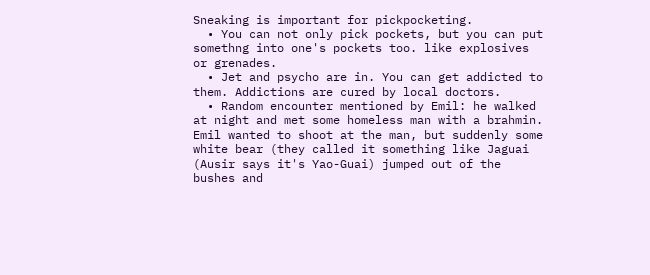Sneaking is important for pickpocketing.
  • You can not only pick pockets, but you can put somethng into one's pockets too. like explosives or grenades.
  • Jet and psycho are in. You can get addicted to them. Addictions are cured by local doctors.
  • Random encounter mentioned by Emil: he walked at night and met some homeless man with a brahmin. Emil wanted to shoot at the man, but suddenly some white bear (they called it something like Jaguai (Ausir says it's Yao-Guai) jumped out of the bushes and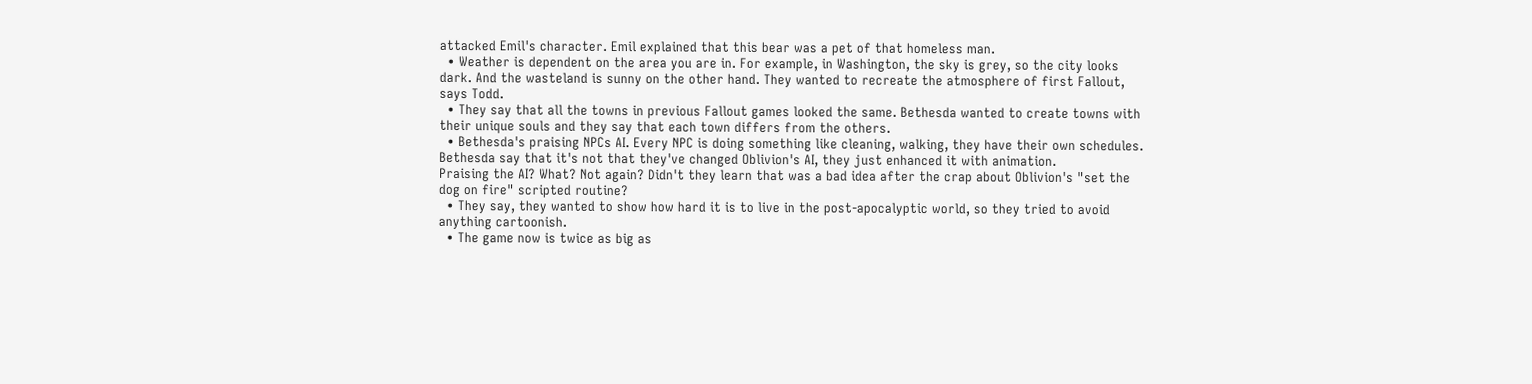attacked Emil's character. Emil explained that this bear was a pet of that homeless man.
  • Weather is dependent on the area you are in. For example, in Washington, the sky is grey, so the city looks dark. And the wasteland is sunny on the other hand. They wanted to recreate the atmosphere of first Fallout, says Todd.
  • They say that all the towns in previous Fallout games looked the same. Bethesda wanted to create towns with their unique souls and they say that each town differs from the others.
  • Bethesda's praising NPCs AI. Every NPC is doing something like cleaning, walking, they have their own schedules. Bethesda say that it's not that they've changed Oblivion's AI, they just enhanced it with animation.
Praising the AI? What? Not again? Didn't they learn that was a bad idea after the crap about Oblivion's "set the dog on fire" scripted routine?
  • They say, they wanted to show how hard it is to live in the post-apocalyptic world, so they tried to avoid anything cartoonish.
  • The game now is twice as big as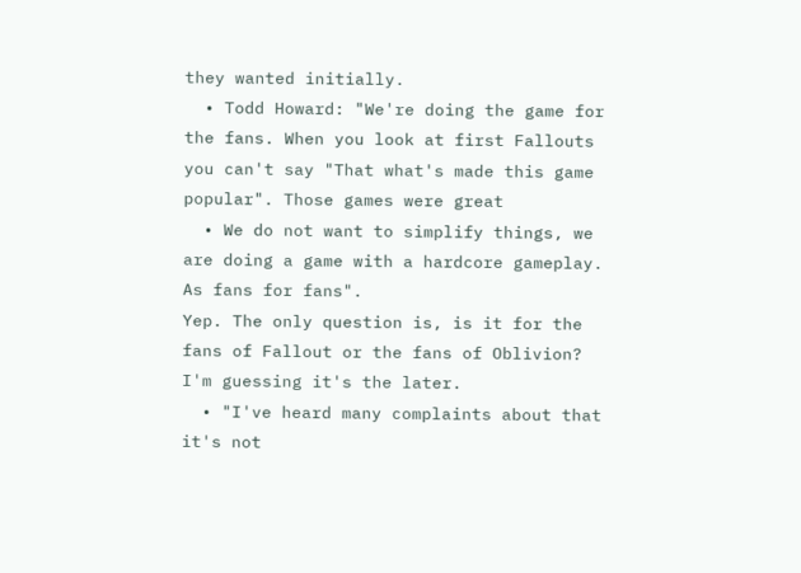they wanted initially.
  • Todd Howard: "We're doing the game for the fans. When you look at first Fallouts you can't say "That what's made this game popular". Those games were great
  • We do not want to simplify things, we are doing a game with a hardcore gameplay. As fans for fans".
Yep. The only question is, is it for the fans of Fallout or the fans of Oblivion? I'm guessing it's the later.
  • "I've heard many complaints about that it's not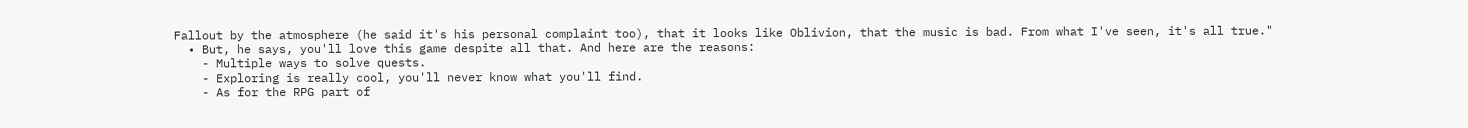Fallout by the atmosphere (he said it's his personal complaint too), that it looks like Oblivion, that the music is bad. From what I've seen, it's all true."
  • But, he says, you'll love this game despite all that. And here are the reasons:
    - Multiple ways to solve quests.
    - Exploring is really cool, you'll never know what you'll find.
    - As for the RPG part of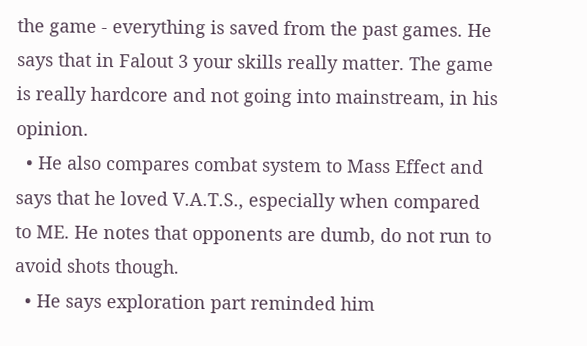the game - everything is saved from the past games. He says that in Falout 3 your skills really matter. The game is really hardcore and not going into mainstream, in his opinion.
  • He also compares combat system to Mass Effect and says that he loved V.A.T.S., especially when compared to ME. He notes that opponents are dumb, do not run to avoid shots though.
  • He says exploration part reminded him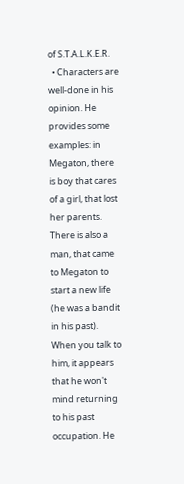of S.T.A.L.K.E.R.
  • Characters are well-done in his opinion. He provides some examples: in Megaton, there is boy that cares of a girl, that lost her parents. There is also a man, that came to Megaton to start a new life (he was a bandit in his past). When you talk to him, it appears that he won't mind returning to his past occupation. He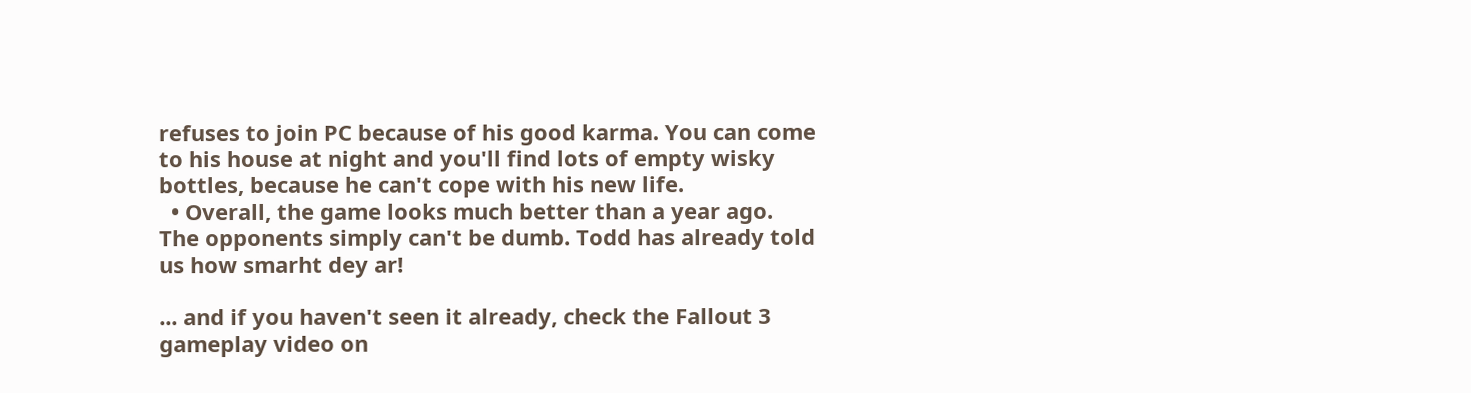refuses to join PC because of his good karma. You can come to his house at night and you'll find lots of empty wisky bottles, because he can't cope with his new life.
  • Overall, the game looks much better than a year ago.
The opponents simply can't be dumb. Todd has already told us how smarht dey ar!

... and if you haven't seen it already, check the Fallout 3 gameplay video on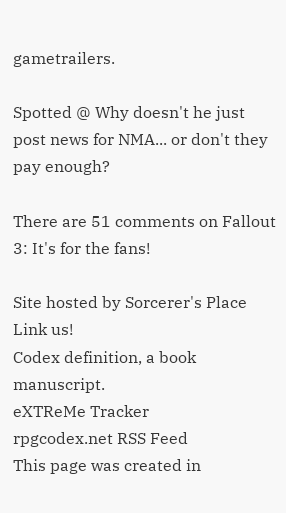gametrailers.

Spotted @ Why doesn't he just post news for NMA... or don't they pay enough?

There are 51 comments on Fallout 3: It's for the fans!

Site hosted by Sorcerer's Place Link us!
Codex definition, a book manuscript.
eXTReMe Tracker
rpgcodex.net RSS Feed
This page was created in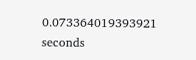0.073364019393921 seconds